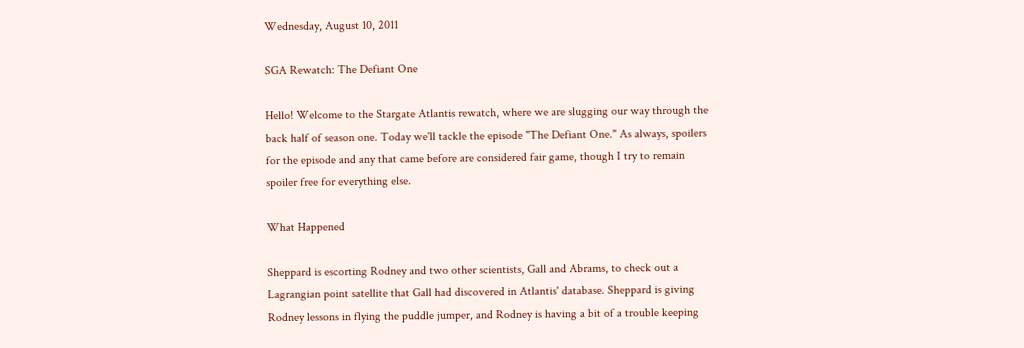Wednesday, August 10, 2011

SGA Rewatch: The Defiant One

Hello! Welcome to the Stargate Atlantis rewatch, where we are slugging our way through the back half of season one. Today we'll tackle the episode "The Defiant One." As always, spoilers for the episode and any that came before are considered fair game, though I try to remain spoiler free for everything else.

What Happened

Sheppard is escorting Rodney and two other scientists, Gall and Abrams, to check out a Lagrangian point satellite that Gall had discovered in Atlantis' database. Sheppard is giving Rodney lessons in flying the puddle jumper, and Rodney is having a bit of a trouble keeping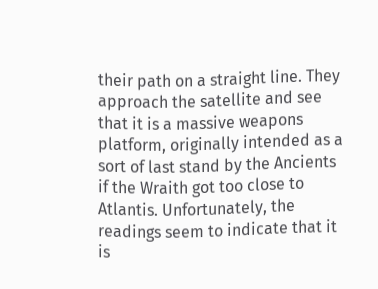their path on a straight line. They approach the satellite and see that it is a massive weapons platform, originally intended as a sort of last stand by the Ancients if the Wraith got too close to Atlantis. Unfortunately, the readings seem to indicate that it is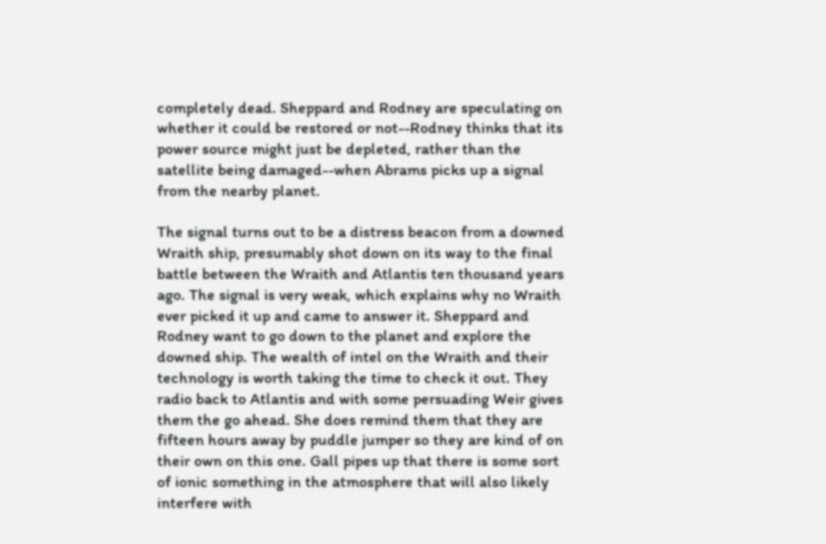completely dead. Sheppard and Rodney are speculating on whether it could be restored or not--Rodney thinks that its power source might just be depleted, rather than the satellite being damaged--when Abrams picks up a signal from the nearby planet.

The signal turns out to be a distress beacon from a downed Wraith ship, presumably shot down on its way to the final battle between the Wraith and Atlantis ten thousand years ago. The signal is very weak, which explains why no Wraith ever picked it up and came to answer it. Sheppard and Rodney want to go down to the planet and explore the downed ship. The wealth of intel on the Wraith and their technology is worth taking the time to check it out. They radio back to Atlantis and with some persuading Weir gives them the go ahead. She does remind them that they are fifteen hours away by puddle jumper so they are kind of on their own on this one. Gall pipes up that there is some sort of ionic something in the atmosphere that will also likely interfere with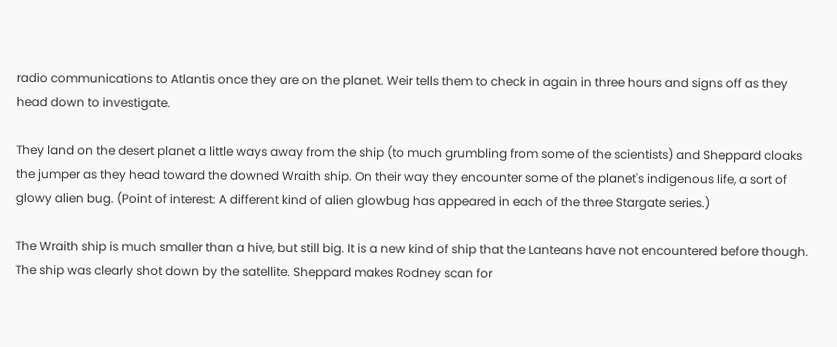radio communications to Atlantis once they are on the planet. Weir tells them to check in again in three hours and signs off as they head down to investigate.

They land on the desert planet a little ways away from the ship (to much grumbling from some of the scientists) and Sheppard cloaks the jumper as they head toward the downed Wraith ship. On their way they encounter some of the planet's indigenous life, a sort of glowy alien bug. (Point of interest: A different kind of alien glowbug has appeared in each of the three Stargate series.)

The Wraith ship is much smaller than a hive, but still big. It is a new kind of ship that the Lanteans have not encountered before though. The ship was clearly shot down by the satellite. Sheppard makes Rodney scan for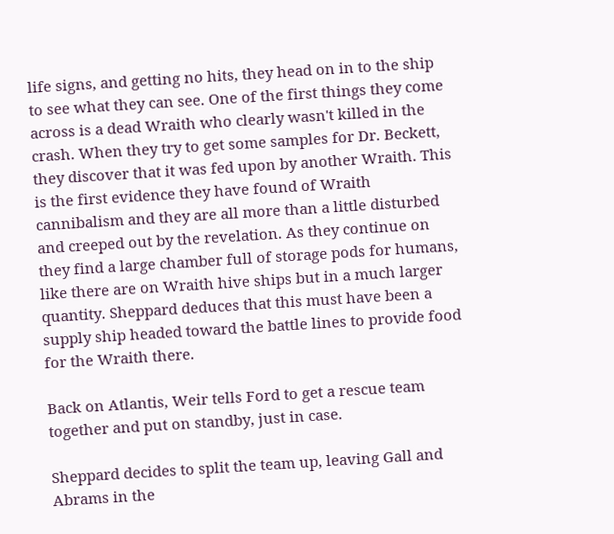life signs, and getting no hits, they head on in to the ship to see what they can see. One of the first things they come across is a dead Wraith who clearly wasn't killed in the crash. When they try to get some samples for Dr. Beckett, they discover that it was fed upon by another Wraith. This is the first evidence they have found of Wraith cannibalism and they are all more than a little disturbed and creeped out by the revelation. As they continue on they find a large chamber full of storage pods for humans, like there are on Wraith hive ships but in a much larger quantity. Sheppard deduces that this must have been a supply ship headed toward the battle lines to provide food for the Wraith there.

Back on Atlantis, Weir tells Ford to get a rescue team together and put on standby, just in case.

Sheppard decides to split the team up, leaving Gall and Abrams in the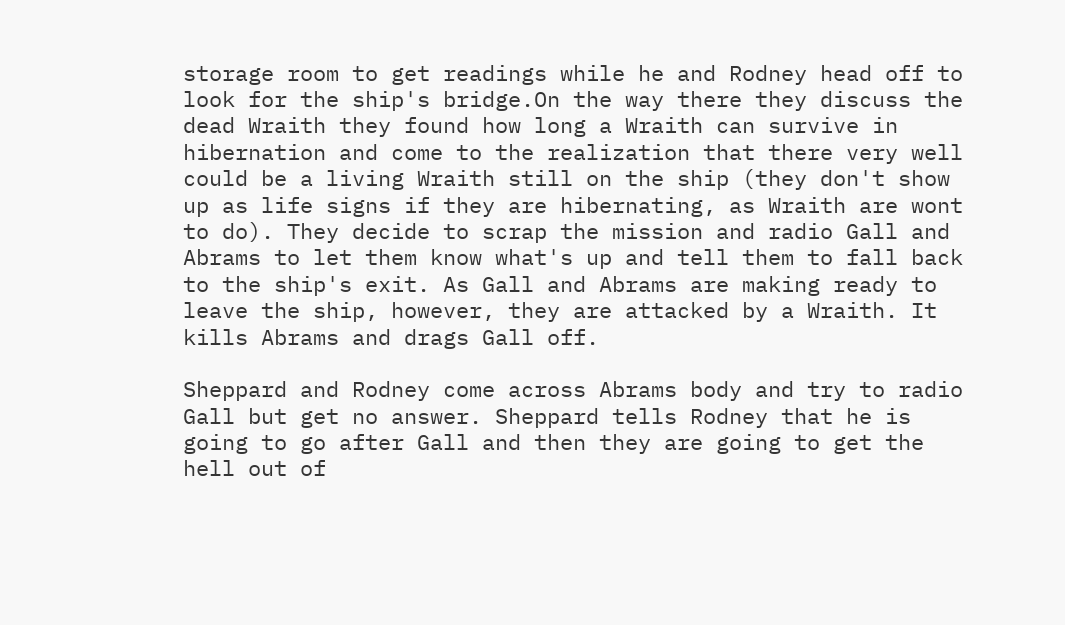storage room to get readings while he and Rodney head off to look for the ship's bridge.On the way there they discuss the dead Wraith they found how long a Wraith can survive in hibernation and come to the realization that there very well could be a living Wraith still on the ship (they don't show up as life signs if they are hibernating, as Wraith are wont to do). They decide to scrap the mission and radio Gall and Abrams to let them know what's up and tell them to fall back to the ship's exit. As Gall and Abrams are making ready to leave the ship, however, they are attacked by a Wraith. It kills Abrams and drags Gall off.

Sheppard and Rodney come across Abrams body and try to radio Gall but get no answer. Sheppard tells Rodney that he is going to go after Gall and then they are going to get the hell out of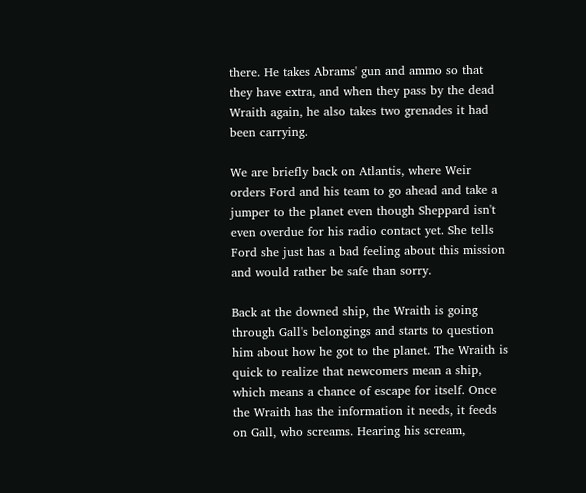there. He takes Abrams' gun and ammo so that they have extra, and when they pass by the dead Wraith again, he also takes two grenades it had been carrying.

We are briefly back on Atlantis, where Weir orders Ford and his team to go ahead and take a jumper to the planet even though Sheppard isn't even overdue for his radio contact yet. She tells Ford she just has a bad feeling about this mission and would rather be safe than sorry.

Back at the downed ship, the Wraith is going through Gall's belongings and starts to question him about how he got to the planet. The Wraith is quick to realize that newcomers mean a ship, which means a chance of escape for itself. Once the Wraith has the information it needs, it feeds on Gall, who screams. Hearing his scream,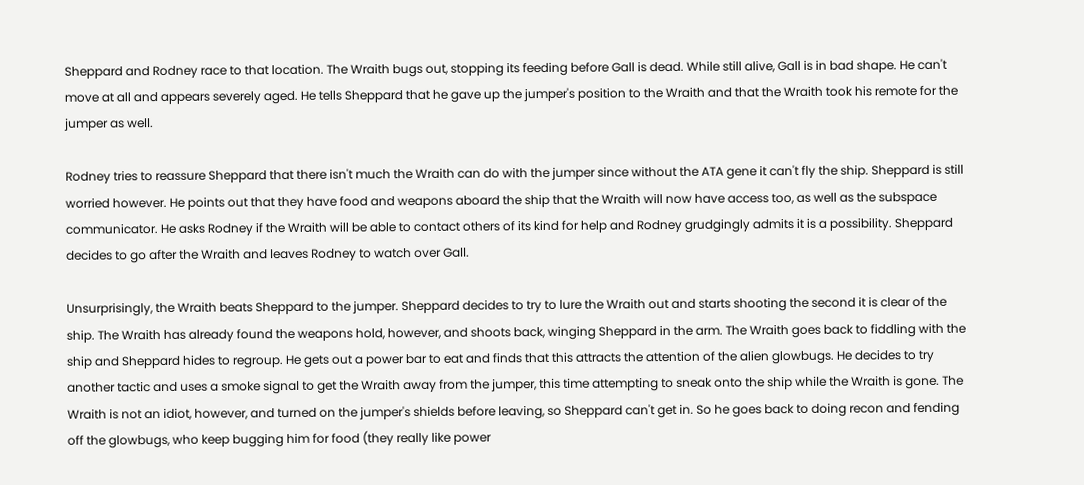Sheppard and Rodney race to that location. The Wraith bugs out, stopping its feeding before Gall is dead. While still alive, Gall is in bad shape. He can't move at all and appears severely aged. He tells Sheppard that he gave up the jumper's position to the Wraith and that the Wraith took his remote for the jumper as well.

Rodney tries to reassure Sheppard that there isn't much the Wraith can do with the jumper since without the ATA gene it can't fly the ship. Sheppard is still worried however. He points out that they have food and weapons aboard the ship that the Wraith will now have access too, as well as the subspace communicator. He asks Rodney if the Wraith will be able to contact others of its kind for help and Rodney grudgingly admits it is a possibility. Sheppard decides to go after the Wraith and leaves Rodney to watch over Gall.

Unsurprisingly, the Wraith beats Sheppard to the jumper. Sheppard decides to try to lure the Wraith out and starts shooting the second it is clear of the ship. The Wraith has already found the weapons hold, however, and shoots back, winging Sheppard in the arm. The Wraith goes back to fiddling with the ship and Sheppard hides to regroup. He gets out a power bar to eat and finds that this attracts the attention of the alien glowbugs. He decides to try another tactic and uses a smoke signal to get the Wraith away from the jumper, this time attempting to sneak onto the ship while the Wraith is gone. The Wraith is not an idiot, however, and turned on the jumper's shields before leaving, so Sheppard can't get in. So he goes back to doing recon and fending off the glowbugs, who keep bugging him for food (they really like power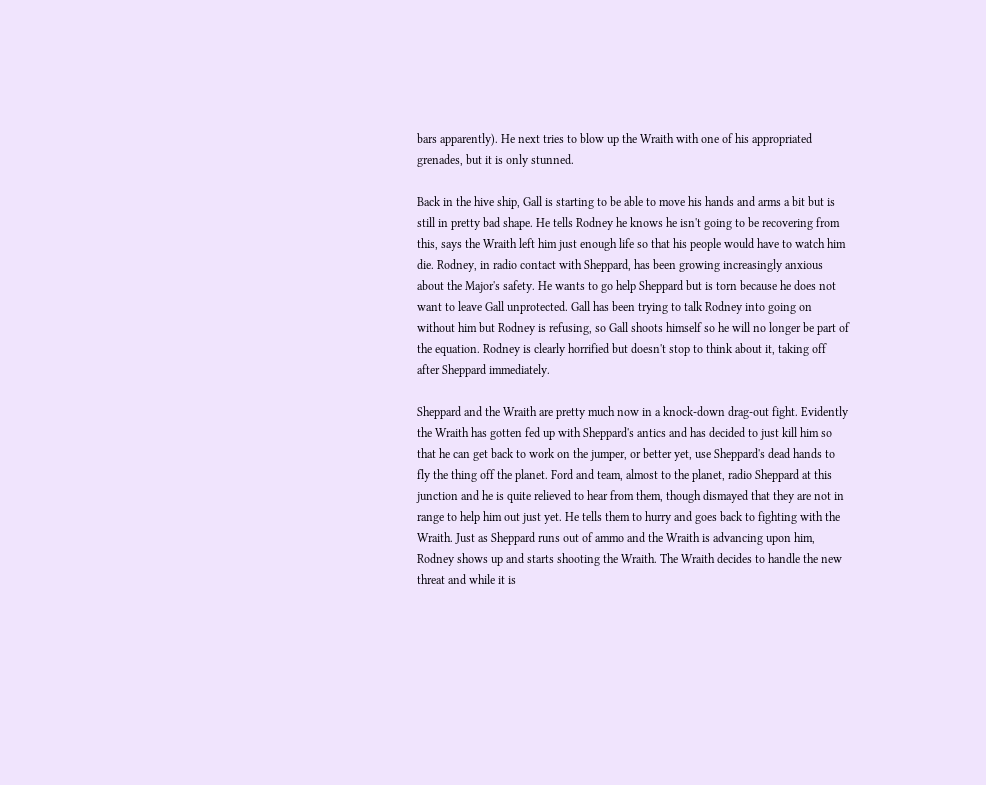bars apparently). He next tries to blow up the Wraith with one of his appropriated grenades, but it is only stunned.

Back in the hive ship, Gall is starting to be able to move his hands and arms a bit but is still in pretty bad shape. He tells Rodney he knows he isn't going to be recovering from this, says the Wraith left him just enough life so that his people would have to watch him die. Rodney, in radio contact with Sheppard, has been growing increasingly anxious about the Major's safety. He wants to go help Sheppard but is torn because he does not want to leave Gall unprotected. Gall has been trying to talk Rodney into going on without him but Rodney is refusing, so Gall shoots himself so he will no longer be part of the equation. Rodney is clearly horrified but doesn't stop to think about it, taking off after Sheppard immediately.

Sheppard and the Wraith are pretty much now in a knock-down drag-out fight. Evidently the Wraith has gotten fed up with Sheppard's antics and has decided to just kill him so that he can get back to work on the jumper, or better yet, use Sheppard's dead hands to fly the thing off the planet. Ford and team, almost to the planet, radio Sheppard at this junction and he is quite relieved to hear from them, though dismayed that they are not in range to help him out just yet. He tells them to hurry and goes back to fighting with the Wraith. Just as Sheppard runs out of ammo and the Wraith is advancing upon him, Rodney shows up and starts shooting the Wraith. The Wraith decides to handle the new threat and while it is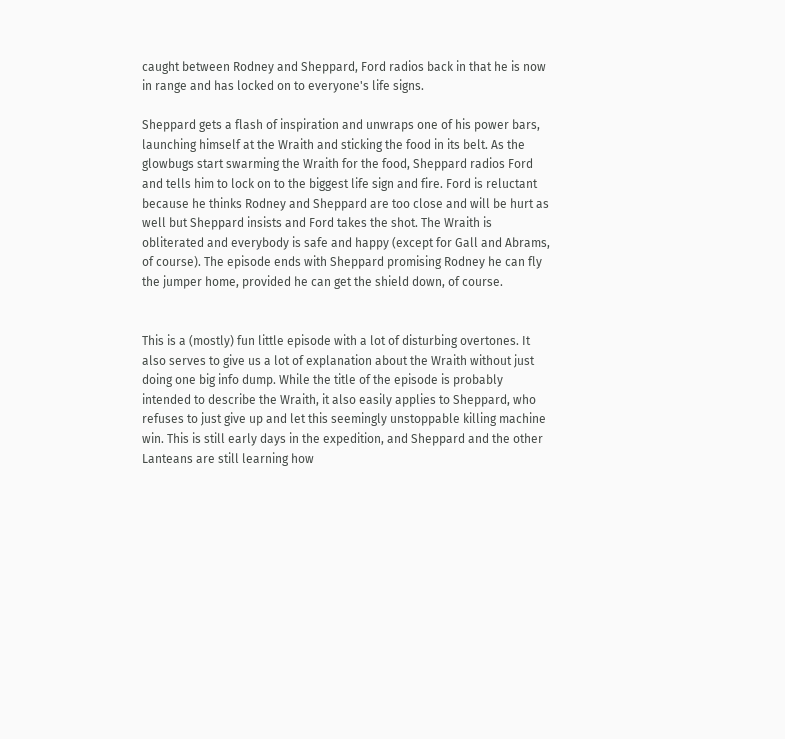caught between Rodney and Sheppard, Ford radios back in that he is now in range and has locked on to everyone's life signs.

Sheppard gets a flash of inspiration and unwraps one of his power bars, launching himself at the Wraith and sticking the food in its belt. As the glowbugs start swarming the Wraith for the food, Sheppard radios Ford and tells him to lock on to the biggest life sign and fire. Ford is reluctant because he thinks Rodney and Sheppard are too close and will be hurt as well but Sheppard insists and Ford takes the shot. The Wraith is obliterated and everybody is safe and happy (except for Gall and Abrams, of course). The episode ends with Sheppard promising Rodney he can fly the jumper home, provided he can get the shield down, of course.


This is a (mostly) fun little episode with a lot of disturbing overtones. It also serves to give us a lot of explanation about the Wraith without just doing one big info dump. While the title of the episode is probably intended to describe the Wraith, it also easily applies to Sheppard, who refuses to just give up and let this seemingly unstoppable killing machine win. This is still early days in the expedition, and Sheppard and the other Lanteans are still learning how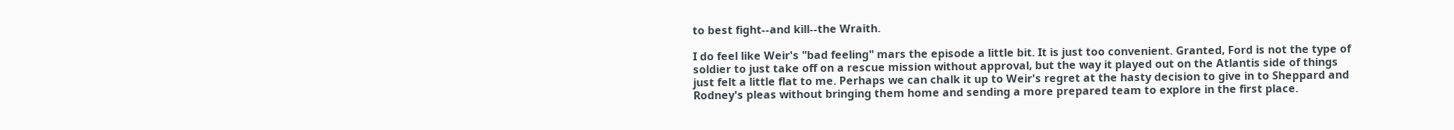to best fight--and kill--the Wraith.

I do feel like Weir's "bad feeling" mars the episode a little bit. It is just too convenient. Granted, Ford is not the type of soldier to just take off on a rescue mission without approval, but the way it played out on the Atlantis side of things just felt a little flat to me. Perhaps we can chalk it up to Weir's regret at the hasty decision to give in to Sheppard and Rodney's pleas without bringing them home and sending a more prepared team to explore in the first place.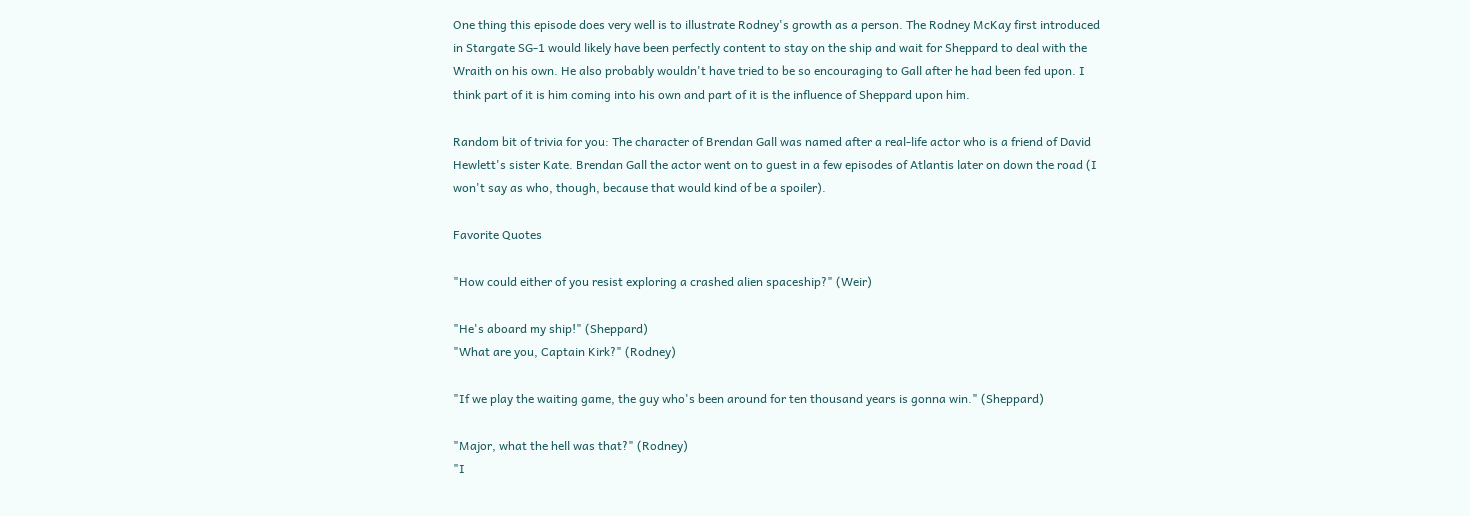One thing this episode does very well is to illustrate Rodney's growth as a person. The Rodney McKay first introduced in Stargate SG-1 would likely have been perfectly content to stay on the ship and wait for Sheppard to deal with the Wraith on his own. He also probably wouldn't have tried to be so encouraging to Gall after he had been fed upon. I think part of it is him coming into his own and part of it is the influence of Sheppard upon him.

Random bit of trivia for you: The character of Brendan Gall was named after a real-life actor who is a friend of David Hewlett's sister Kate. Brendan Gall the actor went on to guest in a few episodes of Atlantis later on down the road (I won't say as who, though, because that would kind of be a spoiler).

Favorite Quotes

"How could either of you resist exploring a crashed alien spaceship?" (Weir)

"He's aboard my ship!" (Sheppard)
"What are you, Captain Kirk?" (Rodney)

"If we play the waiting game, the guy who's been around for ten thousand years is gonna win." (Sheppard)

"Major, what the hell was that?" (Rodney)
"I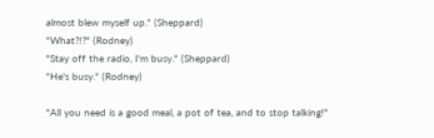almost blew myself up." (Sheppard)
"What?!?" (Rodney)
"Stay off the radio, I'm busy." (Sheppard)
"He's busy." (Rodney)

"All you need is a good meal, a pot of tea, and to stop talking!"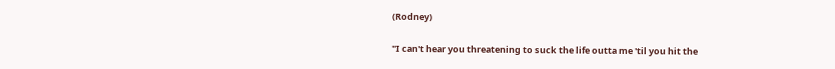(Rodney)

"I can't hear you threatening to suck the life outta me 'til you hit the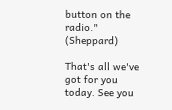button on the radio." (Sheppard)

That's all we've got for you today. See you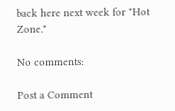back here next week for "Hot Zone."

No comments:

Post a Comment